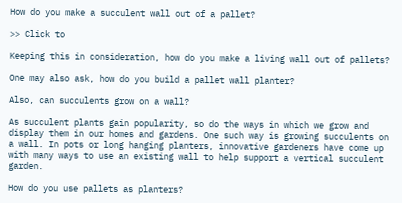How do you make a succulent wall out of a pallet?

>> Click to

Keeping this in consideration, how do you make a living wall out of pallets?

One may also ask, how do you build a pallet wall planter?

Also, can succulents grow on a wall?

As succulent plants gain popularity, so do the ways in which we grow and display them in our homes and gardens. One such way is growing succulents on a wall. In pots or long hanging planters, innovative gardeners have come up with many ways to use an existing wall to help support a vertical succulent garden.

How do you use pallets as planters?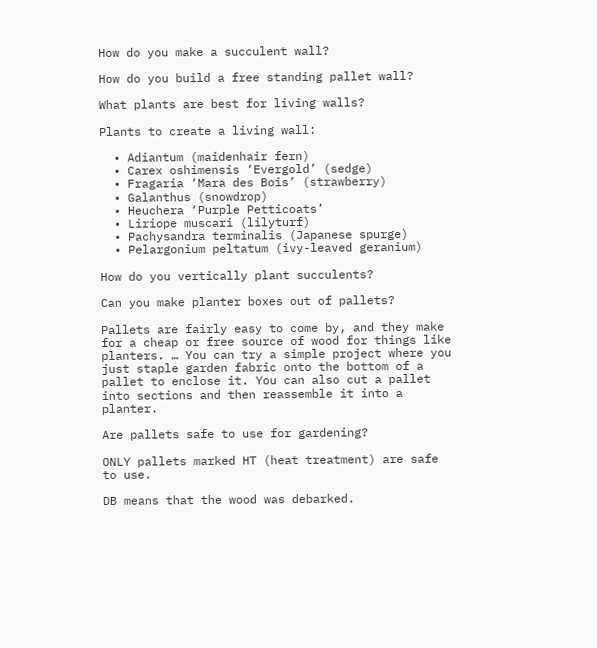How do you make a succulent wall?

How do you build a free standing pallet wall?

What plants are best for living walls?

Plants to create a living wall:

  • Adiantum (maidenhair fern)
  • Carex oshimensis ‘Evergold’ (sedge)
  • Fragaria ‘Mara des Bois’ (strawberry)
  • Galanthus (snowdrop)
  • Heuchera ‘Purple Petticoats’
  • Liriope muscari (lilyturf)
  • Pachysandra terminalis (Japanese spurge)
  • Pelargonium peltatum (ivy-leaved geranium)

How do you vertically plant succulents?

Can you make planter boxes out of pallets?

Pallets are fairly easy to come by, and they make for a cheap or free source of wood for things like planters. … You can try a simple project where you just staple garden fabric onto the bottom of a pallet to enclose it. You can also cut a pallet into sections and then reassemble it into a planter.

Are pallets safe to use for gardening?

ONLY pallets marked HT (heat treatment) are safe to use.

DB means that the wood was debarked.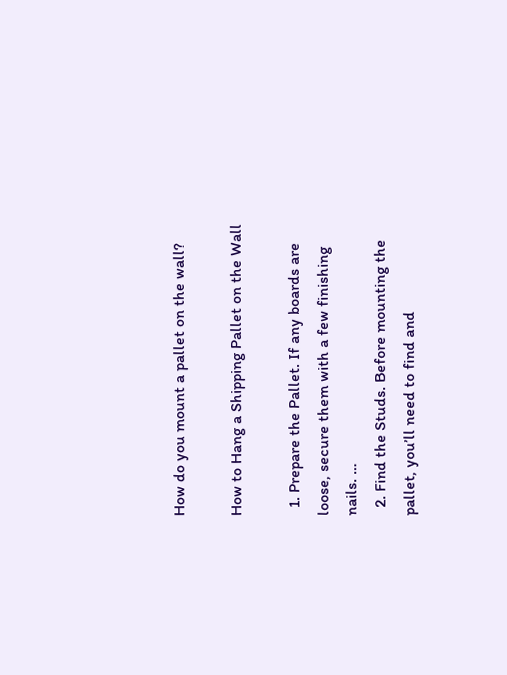How do you mount a pallet on the wall?

How to Hang a Shipping Pallet on the Wall

  1. Prepare the Pallet. If any boards are loose, secure them with a few finishing nails. …
  2. Find the Studs. Before mounting the pallet, you’ll need to find and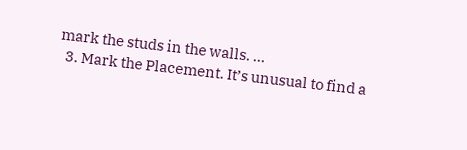mark the studs in the walls. …
  3. Mark the Placement. It’s unusual to find a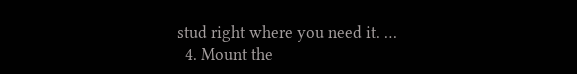stud right where you need it. …
  4. Mount the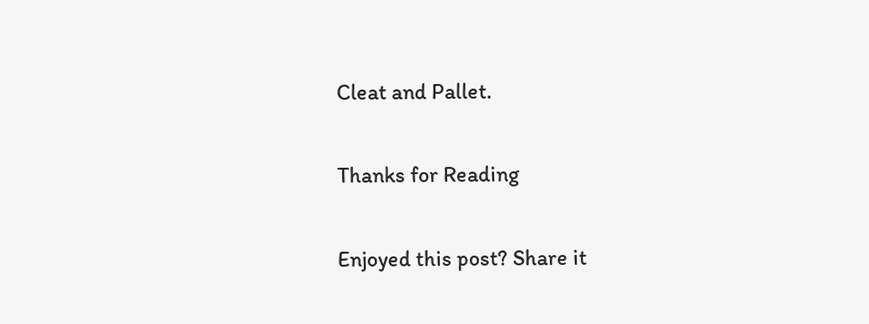Cleat and Pallet.

Thanks for Reading

Enjoyed this post? Share it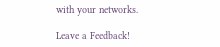with your networks.

Leave a Feedback!